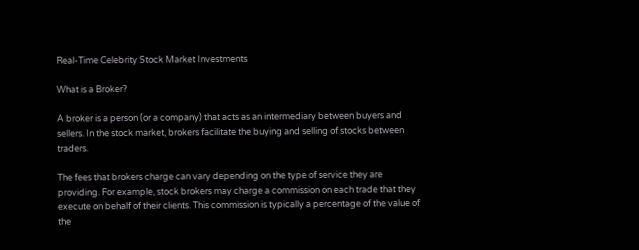Real-Time Celebrity Stock Market Investments

What is a Broker?

A broker is a person (or a company) that acts as an intermediary between buyers and sellers. In the stock market, brokers facilitate the buying and selling of stocks between traders.

The fees that brokers charge can vary depending on the type of service they are providing. For example, stock brokers may charge a commission on each trade that they execute on behalf of their clients. This commission is typically a percentage of the value of the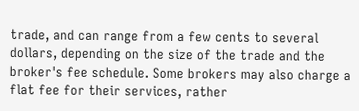trade, and can range from a few cents to several dollars, depending on the size of the trade and the broker's fee schedule. Some brokers may also charge a flat fee for their services, rather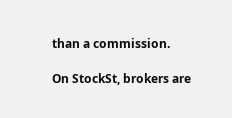than a commission.

On StockSt, brokers are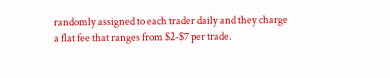randomly assigned to each trader daily and they charge a flat fee that ranges from $2-$7 per trade.